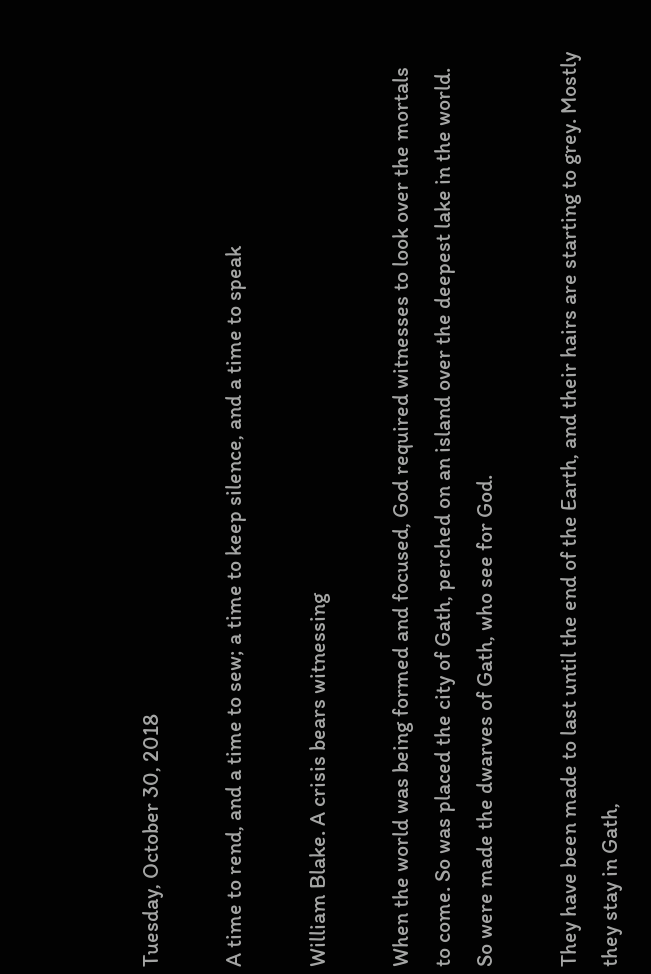Tuesday, October 30, 2018

A time to rend, and a time to sew; a time to keep silence, and a time to speak

William Blake. A crisis bears witnessing

When the world was being formed and focused, God required witnesses to look over the mortals to come. So was placed the city of Gath, perched on an island over the deepest lake in the world. So were made the dwarves of Gath, who see for God.

They have been made to last until the end of the Earth, and their hairs are starting to grey. Mostly they stay in Gath,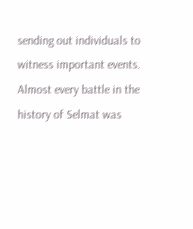sending out individuals to witness important events. Almost every battle in the history of Selmat was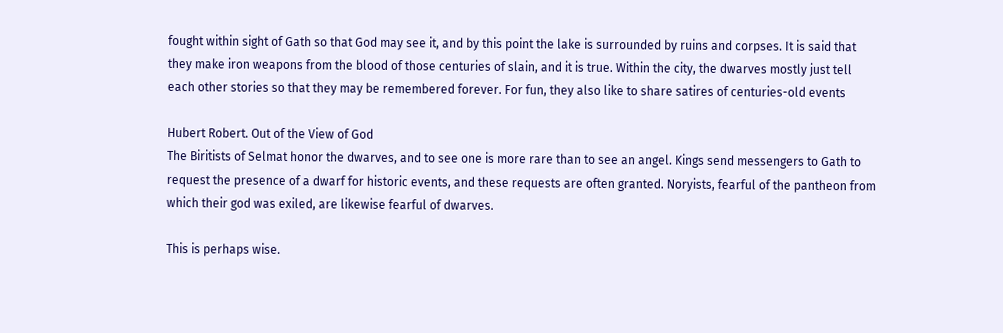fought within sight of Gath so that God may see it, and by this point the lake is surrounded by ruins and corpses. It is said that they make iron weapons from the blood of those centuries of slain, and it is true. Within the city, the dwarves mostly just tell each other stories so that they may be remembered forever. For fun, they also like to share satires of centuries-old events

Hubert Robert. Out of the View of God
The Biritists of Selmat honor the dwarves, and to see one is more rare than to see an angel. Kings send messengers to Gath to request the presence of a dwarf for historic events, and these requests are often granted. Noryists, fearful of the pantheon from which their god was exiled, are likewise fearful of dwarves.

This is perhaps wise.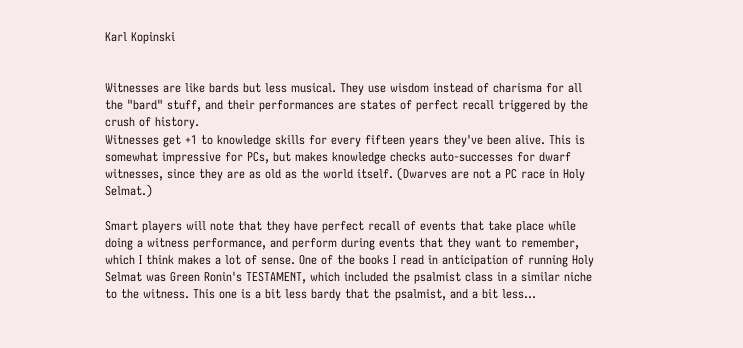Karl Kopinski


Witnesses are like bards but less musical. They use wisdom instead of charisma for all the "bard" stuff, and their performances are states of perfect recall triggered by the crush of history.
Witnesses get +1 to knowledge skills for every fifteen years they've been alive. This is somewhat impressive for PCs, but makes knowledge checks auto-successes for dwarf witnesses, since they are as old as the world itself. (Dwarves are not a PC race in Holy Selmat.)

Smart players will note that they have perfect recall of events that take place while doing a witness performance, and perform during events that they want to remember, which I think makes a lot of sense. One of the books I read in anticipation of running Holy Selmat was Green Ronin's TESTAMENT, which included the psalmist class in a similar niche to the witness. This one is a bit less bardy that the psalmist, and a bit less...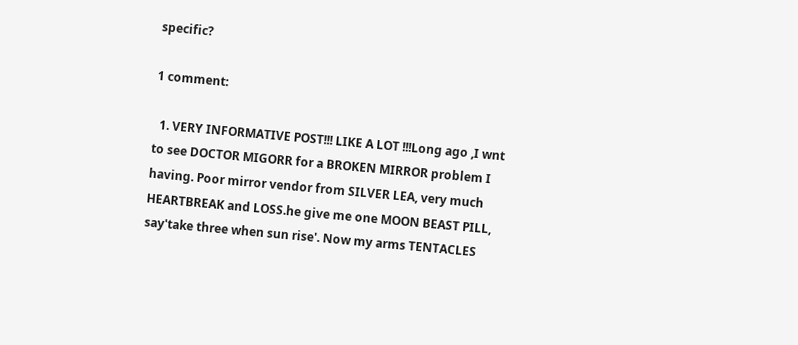specific?

1 comment:

  1. VERY INFORMATIVE POST!!! LIKE A LOT !!!Long ago ,I wnt to see DOCTOR MIGORR for a BROKEN MIRROR problem I having. Poor mirror vendor from SILVER LEA, very much HEARTBREAK and LOSS.he give me one MOON BEAST PILL, say'take three when sun rise'. Now my arms TENTACLES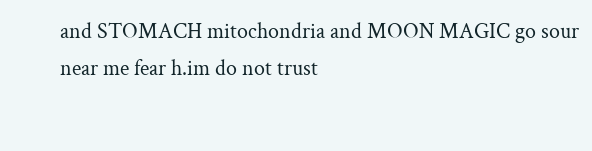and STOMACH mitochondria and MOON MAGIC go sour near me fear h.im do not trust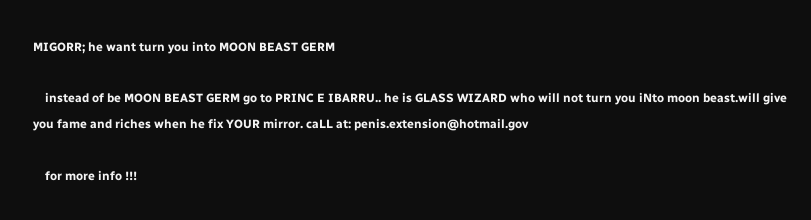MIGORR; he want turn you into MOON BEAST GERM

    instead of be MOON BEAST GERM go to PRINC E IBARRU.. he is GLASS WIZARD who will not turn you iNto moon beast.will give you fame and riches when he fix YOUR mirror. caLL at: penis.extension@hotmail.gov

    for more info !!!